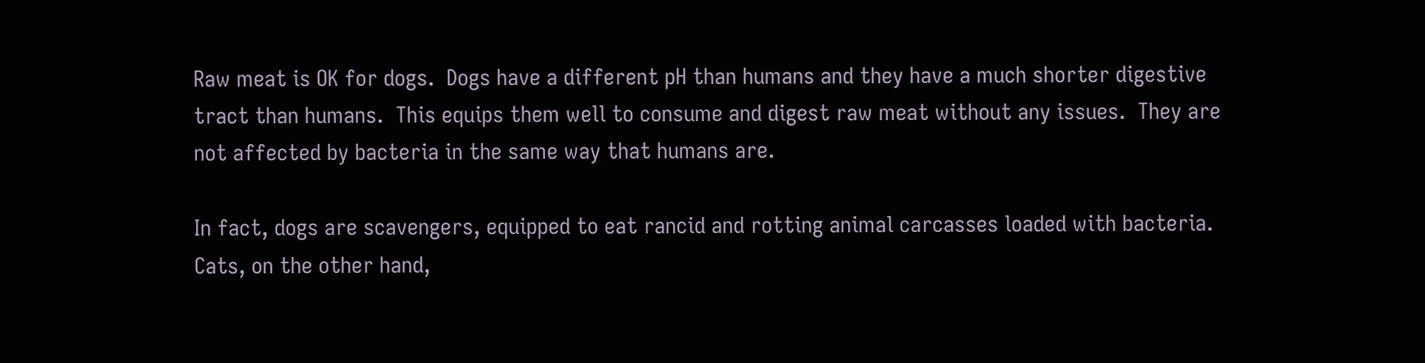Raw meat is OK for dogs.  Dogs have a different pH than humans and they have a much shorter digestive tract than humans.  This equips them well to consume and digest raw meat without any issues.  They are not affected by bacteria in the same way that humans are.

In fact, dogs are scavengers, equipped to eat rancid and rotting animal carcasses loaded with bacteria.  Cats, on the other hand,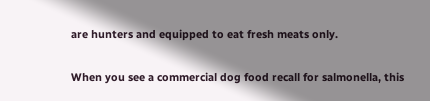are hunters and equipped to eat fresh meats only.

When you see a commercial dog food recall for salmonella, this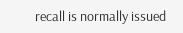recall is normally issued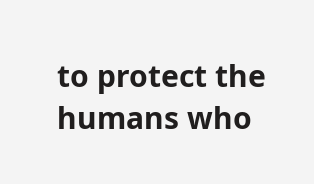to protect the humans who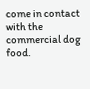come in contact with the commercial dog food.